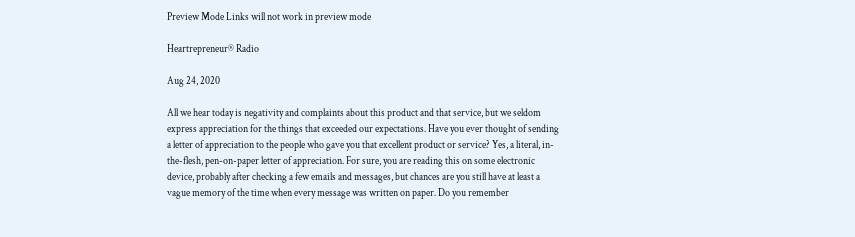Preview Mode Links will not work in preview mode

Heartrepreneur® Radio

Aug 24, 2020

All we hear today is negativity and complaints about this product and that service, but we seldom express appreciation for the things that exceeded our expectations. Have you ever thought of sending a letter of appreciation to the people who gave you that excellent product or service? Yes, a literal, in-the-flesh, pen-on-paper letter of appreciation. For sure, you are reading this on some electronic device, probably after checking a few emails and messages, but chances are you still have at least a vague memory of the time when every message was written on paper. Do you remember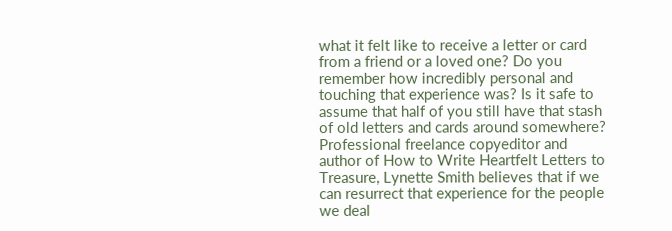what it felt like to receive a letter or card from a friend or a loved one? Do you remember how incredibly personal and touching that experience was? Is it safe to assume that half of you still have that stash of old letters and cards around somewhere? Professional freelance copyeditor and author of How to Write Heartfelt Letters to Treasure, Lynette Smith believes that if we can resurrect that experience for the people we deal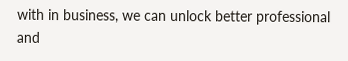with in business, we can unlock better professional and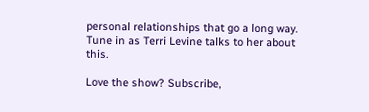personal relationships that go a long way. Tune in as Terri Levine talks to her about this.

Love the show? Subscribe,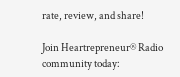rate, review, and share!

Join Heartrepreneur® Radio community today: